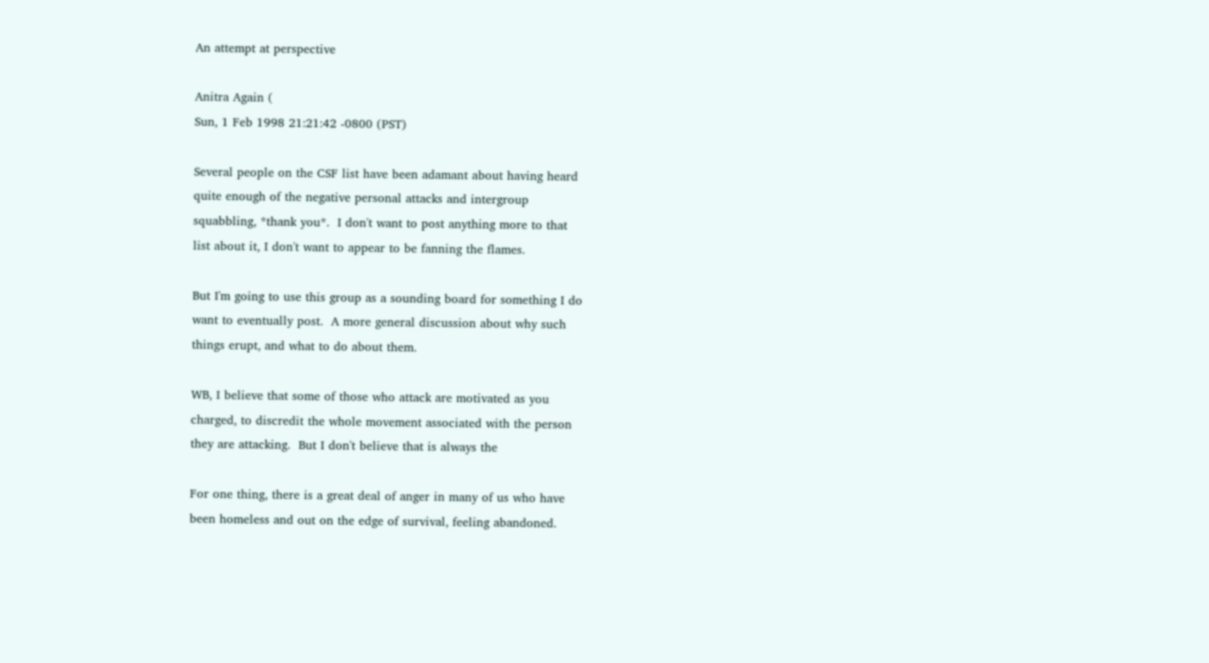An attempt at perspective

Anitra Again (
Sun, 1 Feb 1998 21:21:42 -0800 (PST)

Several people on the CSF list have been adamant about having heard
quite enough of the negative personal attacks and intergroup
squabbling, *thank you*.  I don't want to post anything more to that
list about it, I don't want to appear to be fanning the flames.

But I'm going to use this group as a sounding board for something I do
want to eventually post.  A more general discussion about why such
things erupt, and what to do about them.

WB, I believe that some of those who attack are motivated as you
charged, to discredit the whole movement associated with the person
they are attacking.  But I don't believe that is always the

For one thing, there is a great deal of anger in many of us who have
been homeless and out on the edge of survival, feeling abandoned.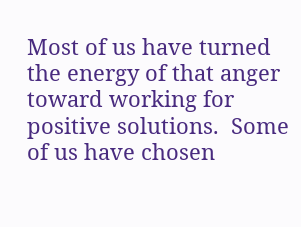Most of us have turned the energy of that anger toward working for
positive solutions.  Some of us have chosen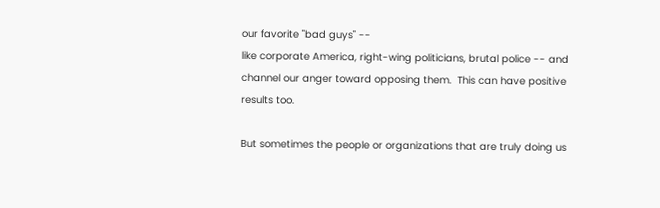our favorite "bad guys" --
like corporate America, right-wing politicians, brutal police -- and
channel our anger toward opposing them.  This can have positive
results too.

But sometimes the people or organizations that are truly doing us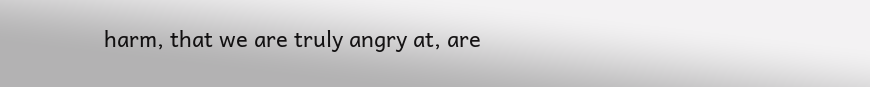harm, that we are truly angry at, are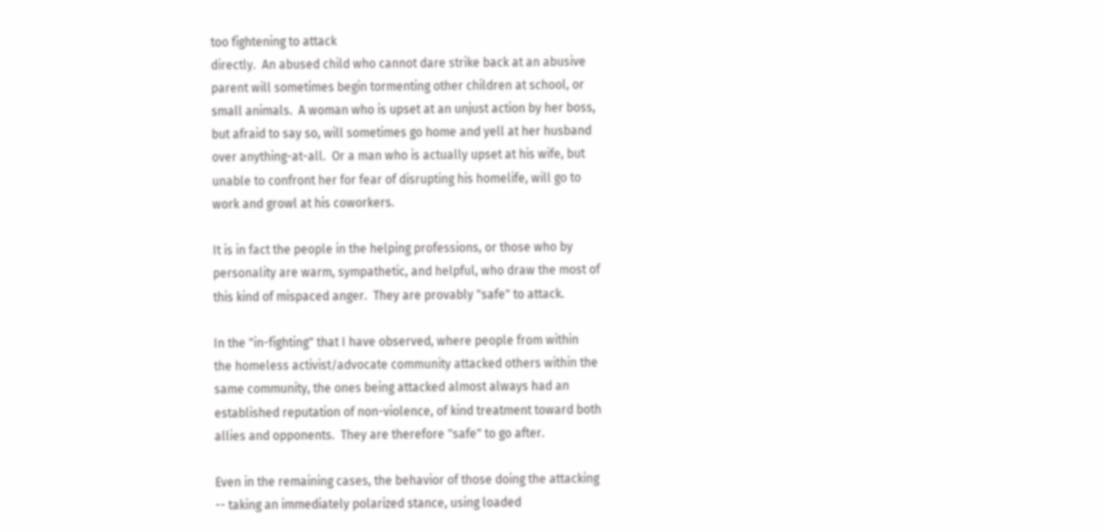too fightening to attack
directly.  An abused child who cannot dare strike back at an abusive
parent will sometimes begin tormenting other children at school, or
small animals.  A woman who is upset at an unjust action by her boss,
but afraid to say so, will sometimes go home and yell at her husband
over anything-at-all.  Or a man who is actually upset at his wife, but
unable to confront her for fear of disrupting his homelife, will go to
work and growl at his coworkers.

It is in fact the people in the helping professions, or those who by
personality are warm, sympathetic, and helpful, who draw the most of
this kind of mispaced anger.  They are provably "safe" to attack.

In the "in-fighting" that I have observed, where people from within
the homeless activist/advocate community attacked others within the
same community, the ones being attacked almost always had an
established reputation of non-violence, of kind treatment toward both
allies and opponents.  They are therefore "safe" to go after.

Even in the remaining cases, the behavior of those doing the attacking
-- taking an immediately polarized stance, using loaded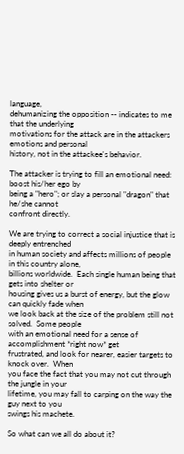language,
dehumanizing the opposition -- indicates to me that the underlying
motivations for the attack are in the attackers emotions and personal
history, not in the attackee's behavior.

The attacker is trying to fill an emotional need: boost his/her ego by
being a "hero"; or slay a personal "dragon" that he/she cannot
confront directly.

We are trying to correct a social injustice that is deeply entrenched
in human society and affects millions of people in this country alone,
billions worldwide.  Each single human being that gets into shelter or
housing gives us a burst of energy, but the glow can quickly fade when
we look back at the size of the problem still not solved.  Some people
with an emotional need for a sense of accomplishment *right now* get
frustrated, and look for nearer, easier targets to knock over.  When
you face the fact that you may not cut through the jungle in your
lifetime, you may fall to carping on the way the guy next to you
swings his machete.

So what can we all do about it?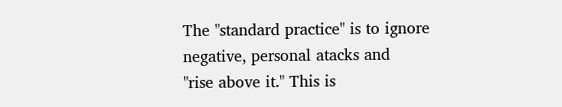The "standard practice" is to ignore negative, personal atacks and
"rise above it." This is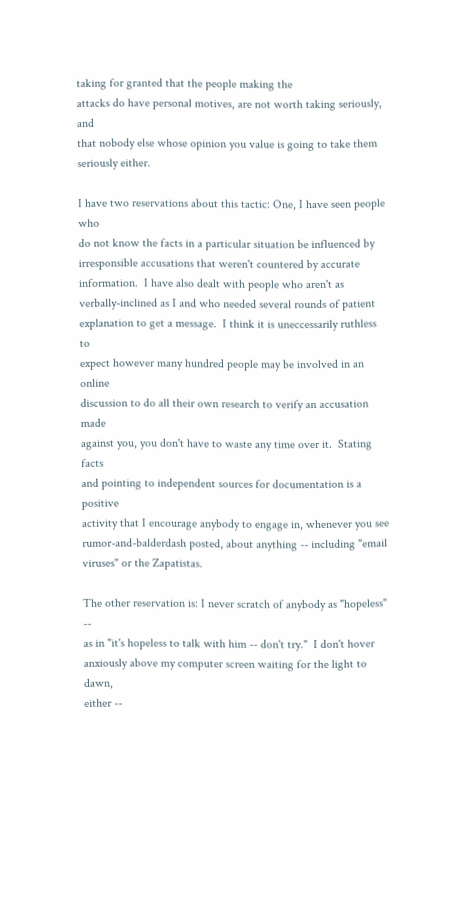taking for granted that the people making the
attacks do have personal motives, are not worth taking seriously, and
that nobody else whose opinion you value is going to take them
seriously either.

I have two reservations about this tactic: One, I have seen people who
do not know the facts in a particular situation be influenced by
irresponsible accusations that weren't countered by accurate
information.  I have also dealt with people who aren't as
verbally-inclined as I and who needed several rounds of patient
explanation to get a message.  I think it is uneccessarily ruthless to
expect however many hundred people may be involved in an online
discussion to do all their own research to verify an accusation made
against you, you don't have to waste any time over it.  Stating facts
and pointing to independent sources for documentation is a positive
activity that I encourage anybody to engage in, whenever you see
rumor-and-balderdash posted, about anything -- including "email
viruses" or the Zapatistas.

The other reservation is: I never scratch of anybody as "hopeless" --
as in "it's hopeless to talk with him -- don't try."  I don't hover
anxiously above my computer screen waiting for the light to dawn,
either --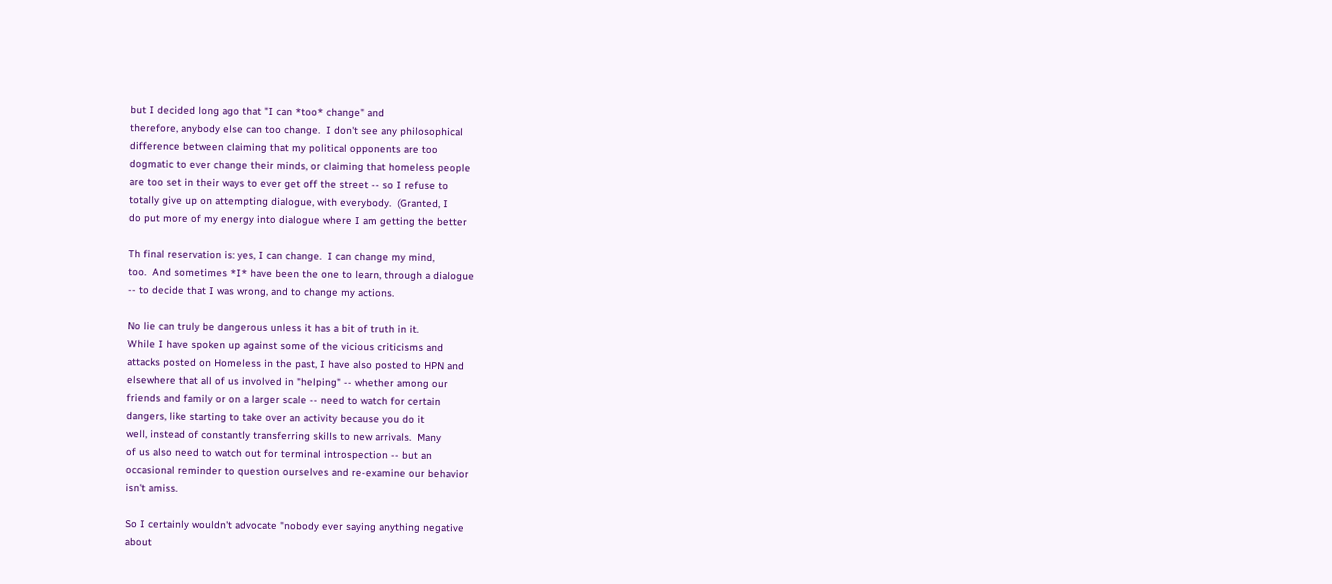but I decided long ago that "I can *too* change" and
therefore, anybody else can too change.  I don't see any philosophical
difference between claiming that my political opponents are too
dogmatic to ever change their minds, or claiming that homeless people
are too set in their ways to ever get off the street -- so I refuse to
totally give up on attempting dialogue, with everybody.  (Granted, I
do put more of my energy into dialogue where I am getting the better

Th final reservation is: yes, I can change.  I can change my mind,
too.  And sometimes *I* have been the one to learn, through a dialogue
-- to decide that I was wrong, and to change my actions.

No lie can truly be dangerous unless it has a bit of truth in it.
While I have spoken up against some of the vicious criticisms and
attacks posted on Homeless in the past, I have also posted to HPN and
elsewhere that all of us involved in "helping" -- whether among our
friends and family or on a larger scale -- need to watch for certain
dangers, like starting to take over an activity because you do it
well, instead of constantly transferring skills to new arrivals.  Many
of us also need to watch out for terminal introspection -- but an
occasional reminder to question ourselves and re-examine our behavior
isn't amiss.

So I certainly wouldn't advocate "nobody ever saying anything negative
about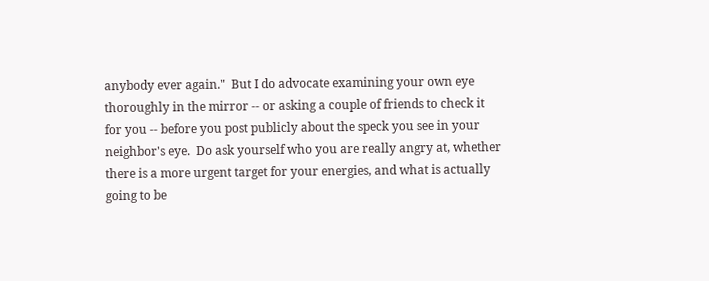anybody ever again."  But I do advocate examining your own eye
thoroughly in the mirror -- or asking a couple of friends to check it
for you -- before you post publicly about the speck you see in your
neighbor's eye.  Do ask yourself who you are really angry at, whether
there is a more urgent target for your energies, and what is actually
going to be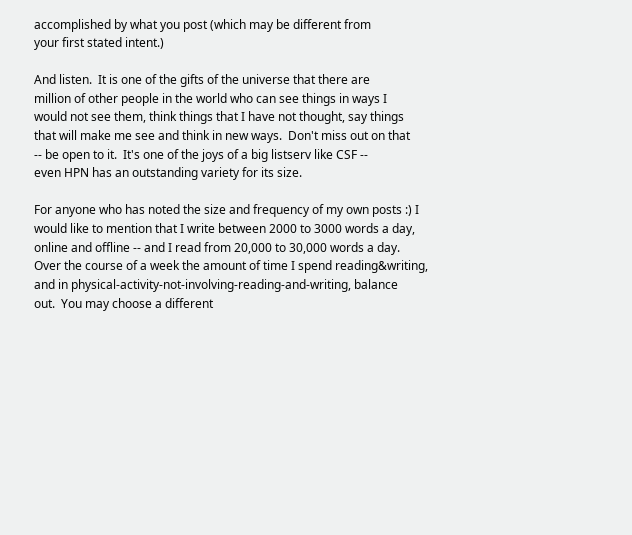accomplished by what you post (which may be different from
your first stated intent.)

And listen.  It is one of the gifts of the universe that there are
million of other people in the world who can see things in ways I
would not see them, think things that I have not thought, say things
that will make me see and think in new ways.  Don't miss out on that
-- be open to it.  It's one of the joys of a big listserv like CSF --
even HPN has an outstanding variety for its size.

For anyone who has noted the size and frequency of my own posts :) I
would like to mention that I write between 2000 to 3000 words a day,
online and offline -- and I read from 20,000 to 30,000 words a day.
Over the course of a week the amount of time I spend reading&writing,
and in physical-activity-not-involving-reading-and-writing, balance
out.  You may choose a different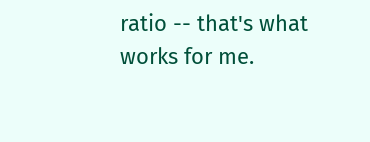ratio -- that's what works for me.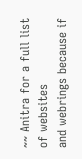~~ Anitra for a full list of websites
and webrings because if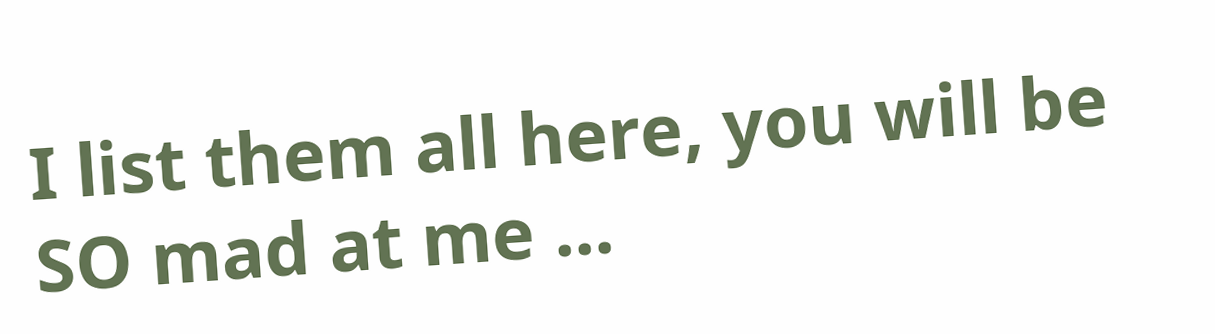I list them all here, you will be SO mad at me ...